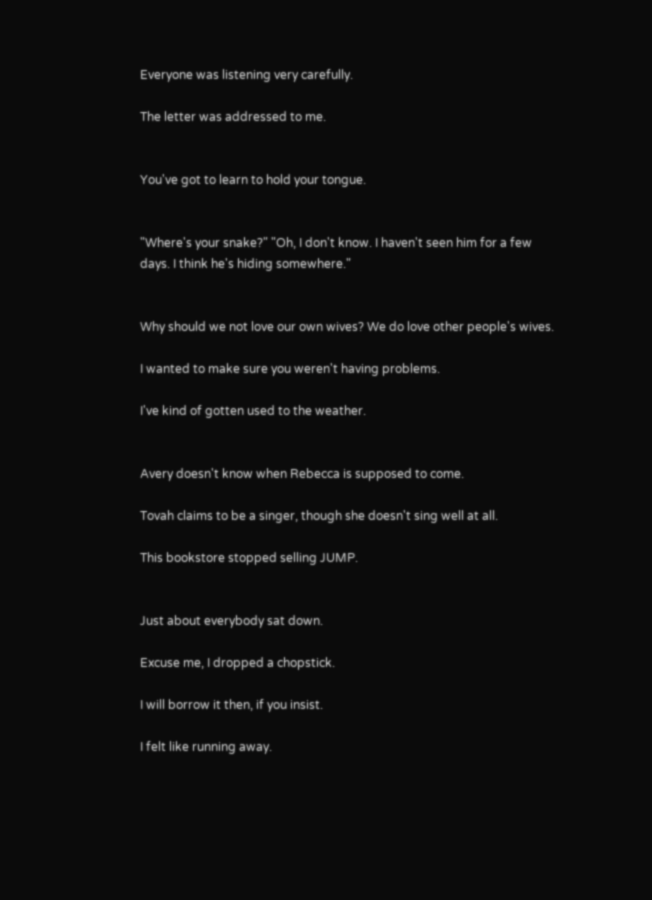Everyone was listening very carefully.

The letter was addressed to me.


You've got to learn to hold your tongue.


"Where's your snake?" "Oh, I don't know. I haven't seen him for a few days. I think he's hiding somewhere."


Why should we not love our own wives? We do love other people's wives.

I wanted to make sure you weren't having problems.

I've kind of gotten used to the weather.


Avery doesn't know when Rebecca is supposed to come.

Tovah claims to be a singer, though she doesn't sing well at all.

This bookstore stopped selling JUMP.


Just about everybody sat down.

Excuse me, I dropped a chopstick.

I will borrow it then, if you insist.

I felt like running away.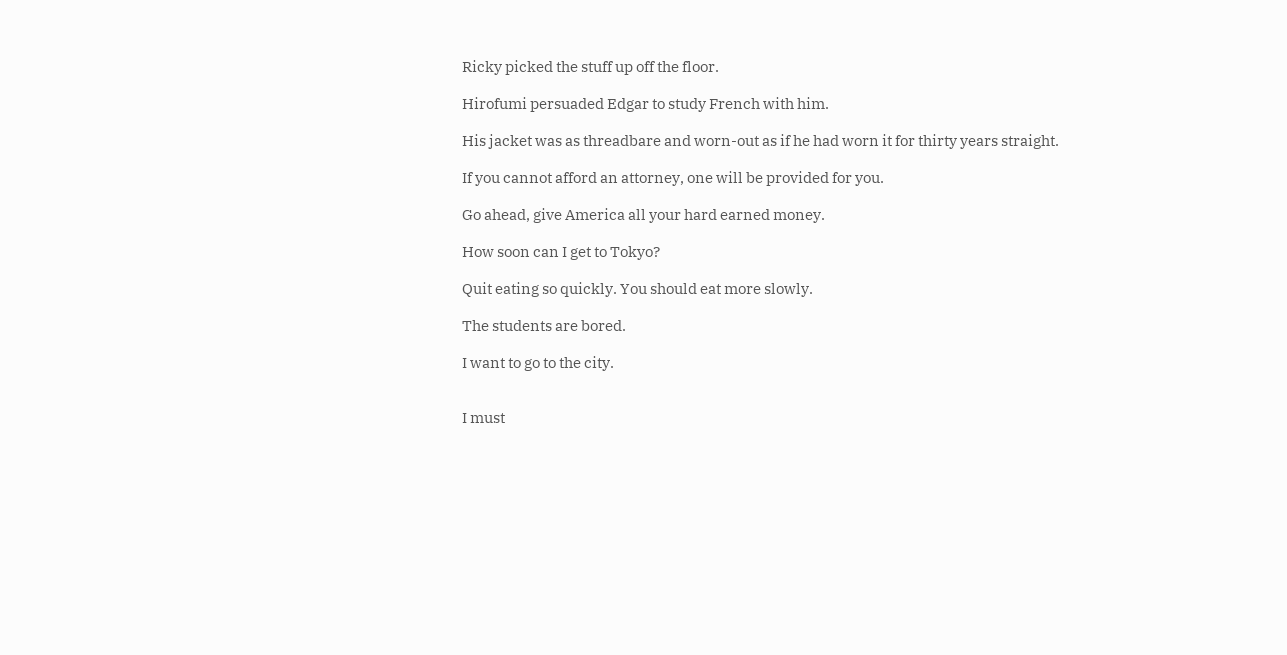Ricky picked the stuff up off the floor.

Hirofumi persuaded Edgar to study French with him.

His jacket was as threadbare and worn-out as if he had worn it for thirty years straight.

If you cannot afford an attorney, one will be provided for you.

Go ahead, give America all your hard earned money.

How soon can I get to Tokyo?

Quit eating so quickly. You should eat more slowly.

The students are bored.

I want to go to the city.


I must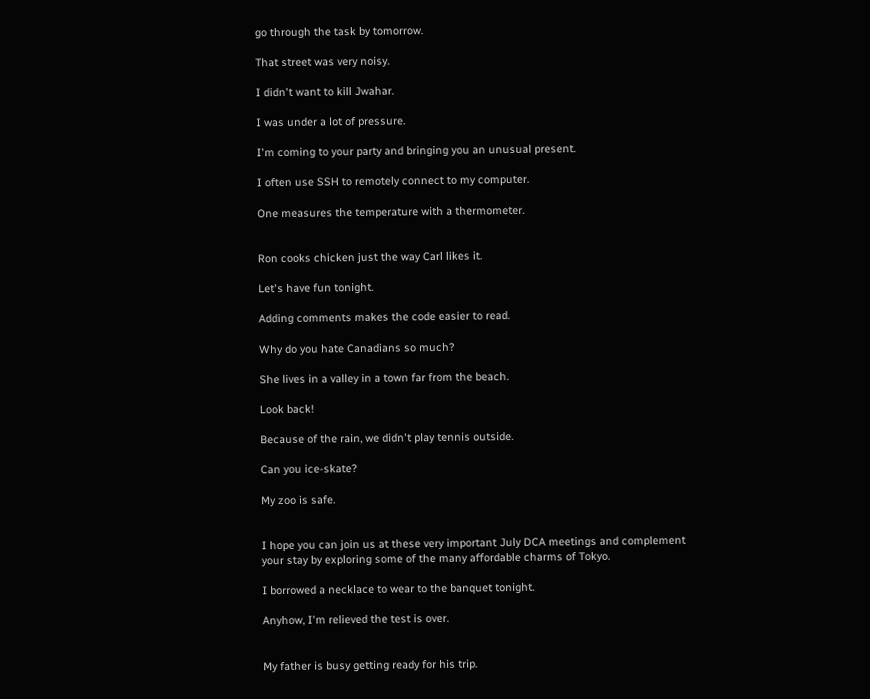go through the task by tomorrow.

That street was very noisy.

I didn't want to kill Jwahar.

I was under a lot of pressure.

I'm coming to your party and bringing you an unusual present.

I often use SSH to remotely connect to my computer.

One measures the temperature with a thermometer.


Ron cooks chicken just the way Carl likes it.

Let's have fun tonight.

Adding comments makes the code easier to read.

Why do you hate Canadians so much?

She lives in a valley in a town far from the beach.

Look back!

Because of the rain, we didn't play tennis outside.

Can you ice-skate?

My zoo is safe.


I hope you can join us at these very important July DCA meetings and complement your stay by exploring some of the many affordable charms of Tokyo.

I borrowed a necklace to wear to the banquet tonight.

Anyhow, I'm relieved the test is over.


My father is busy getting ready for his trip.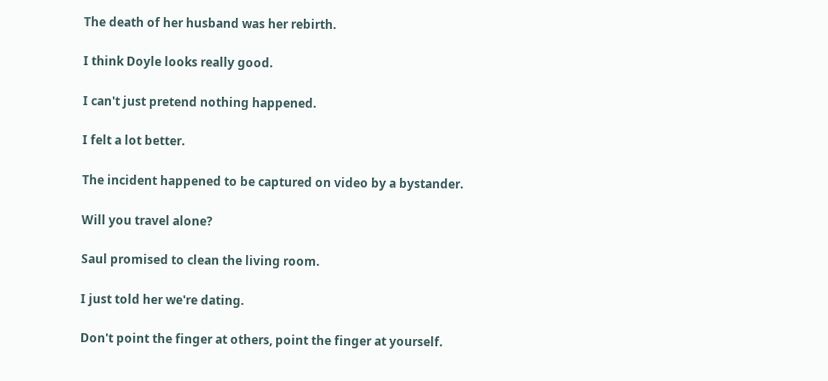The death of her husband was her rebirth.

I think Doyle looks really good.

I can't just pretend nothing happened.

I felt a lot better.

The incident happened to be captured on video by a bystander.

Will you travel alone?

Saul promised to clean the living room.

I just told her we're dating.

Don't point the finger at others, point the finger at yourself.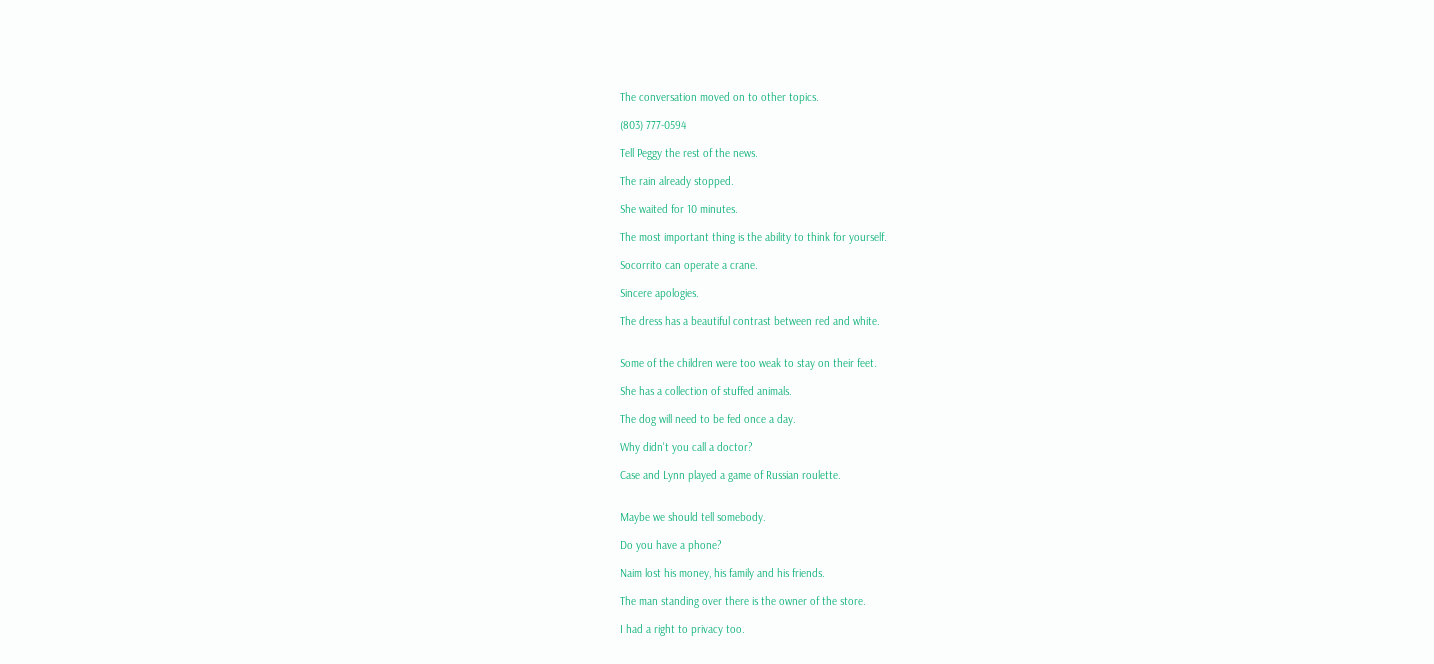The conversation moved on to other topics.

(803) 777-0594

Tell Peggy the rest of the news.

The rain already stopped.

She waited for 10 minutes.

The most important thing is the ability to think for yourself.

Socorrito can operate a crane.

Sincere apologies.

The dress has a beautiful contrast between red and white.


Some of the children were too weak to stay on their feet.

She has a collection of stuffed animals.

The dog will need to be fed once a day.

Why didn't you call a doctor?

Case and Lynn played a game of Russian roulette.


Maybe we should tell somebody.

Do you have a phone?

Naim lost his money, his family and his friends.

The man standing over there is the owner of the store.

I had a right to privacy too.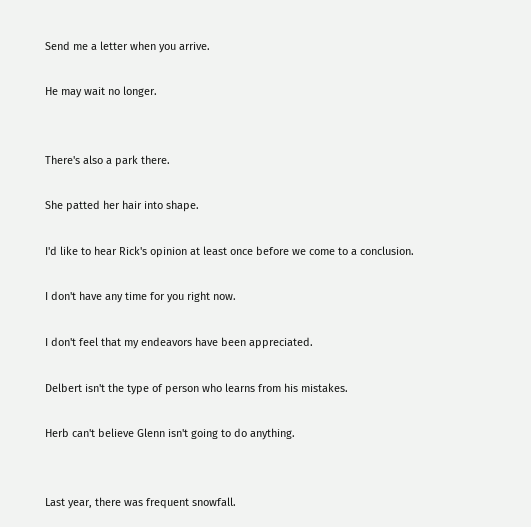Send me a letter when you arrive.

He may wait no longer.


There's also a park there.

She patted her hair into shape.

I'd like to hear Rick's opinion at least once before we come to a conclusion.

I don't have any time for you right now.

I don't feel that my endeavors have been appreciated.

Delbert isn't the type of person who learns from his mistakes.

Herb can't believe Glenn isn't going to do anything.


Last year, there was frequent snowfall.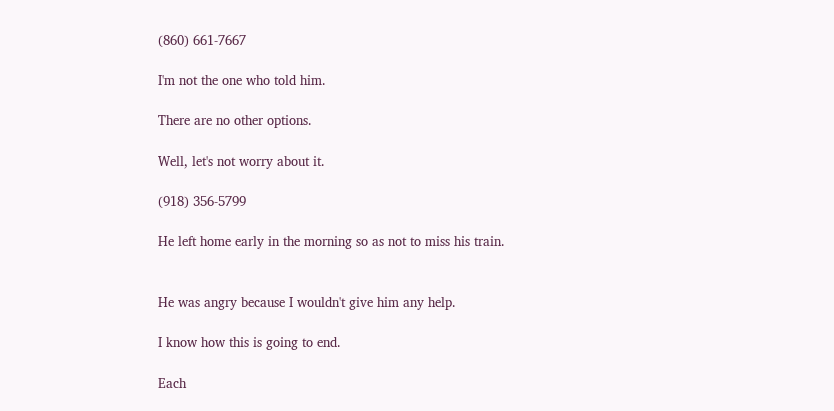(860) 661-7667

I'm not the one who told him.

There are no other options.

Well, let's not worry about it.

(918) 356-5799

He left home early in the morning so as not to miss his train.


He was angry because I wouldn't give him any help.

I know how this is going to end.

Each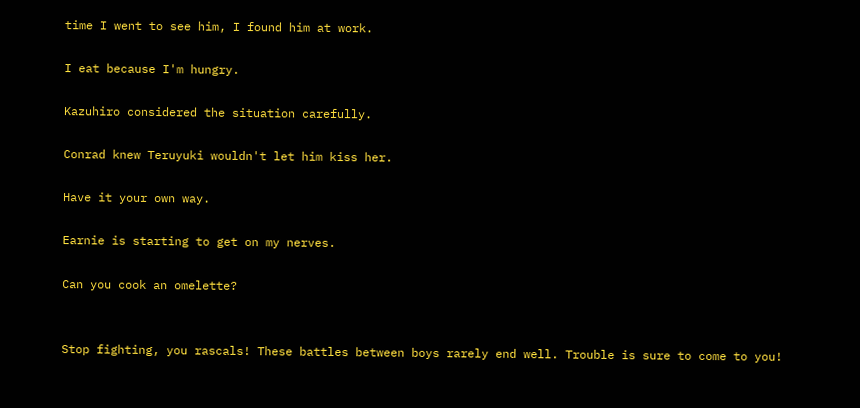time I went to see him, I found him at work.

I eat because I'm hungry.

Kazuhiro considered the situation carefully.

Conrad knew Teruyuki wouldn't let him kiss her.

Have it your own way.

Earnie is starting to get on my nerves.

Can you cook an omelette?


Stop fighting, you rascals! These battles between boys rarely end well. Trouble is sure to come to you!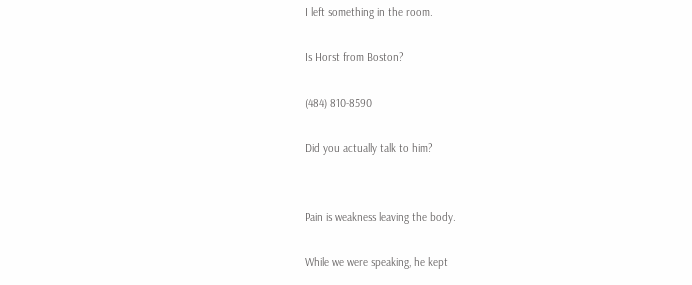I left something in the room.

Is Horst from Boston?

(484) 810-8590

Did you actually talk to him?


Pain is weakness leaving the body.

While we were speaking, he kept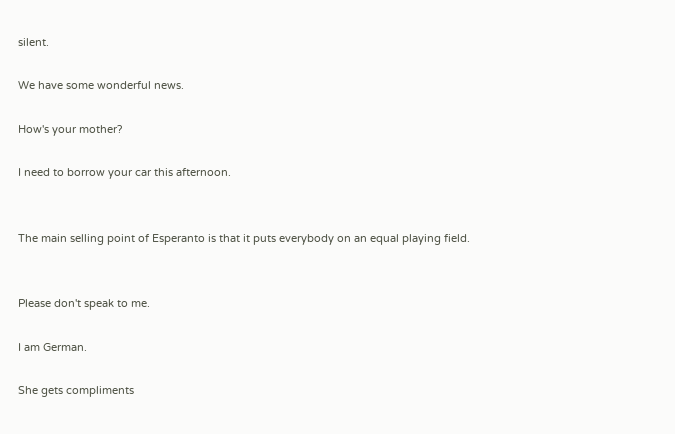silent.

We have some wonderful news.

How's your mother?

I need to borrow your car this afternoon.


The main selling point of Esperanto is that it puts everybody on an equal playing field.


Please don't speak to me.

I am German.

She gets compliments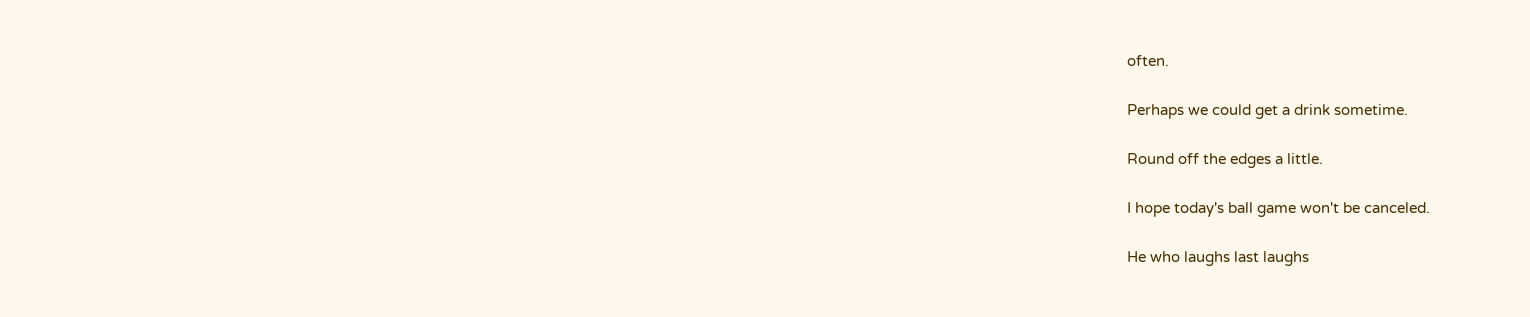often.

Perhaps we could get a drink sometime.

Round off the edges a little.

I hope today's ball game won't be canceled.

He who laughs last laughs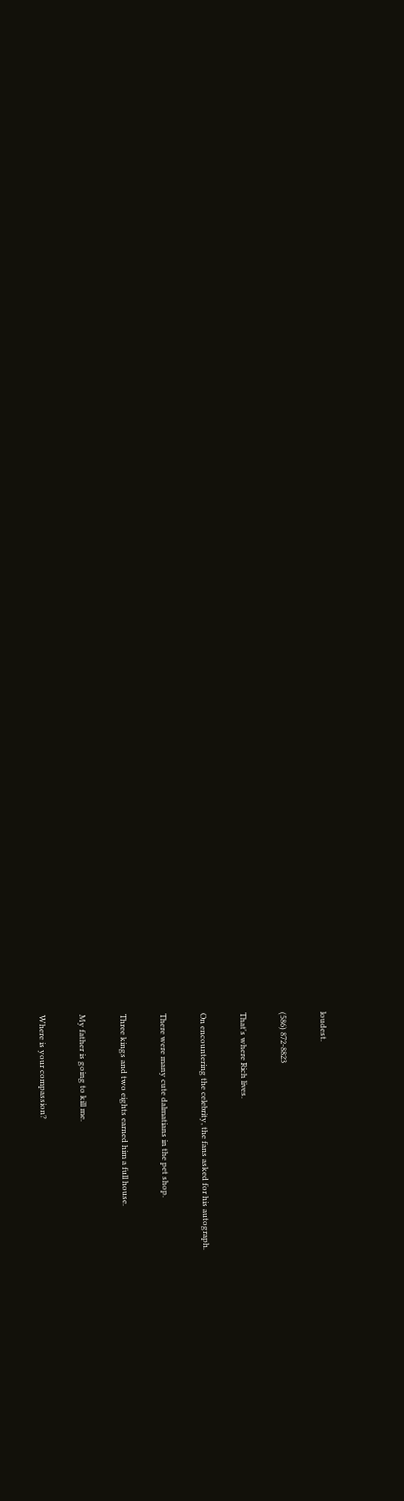loudest.

(586) 872-8823

That's where Rich lives.

On encountering the celebrity, the fans asked for his autograph.

There were many cute dalmatians in the pet shop.

Three kings and two eights earned him a full house.

My father is going to kill me.

Where is your compassion?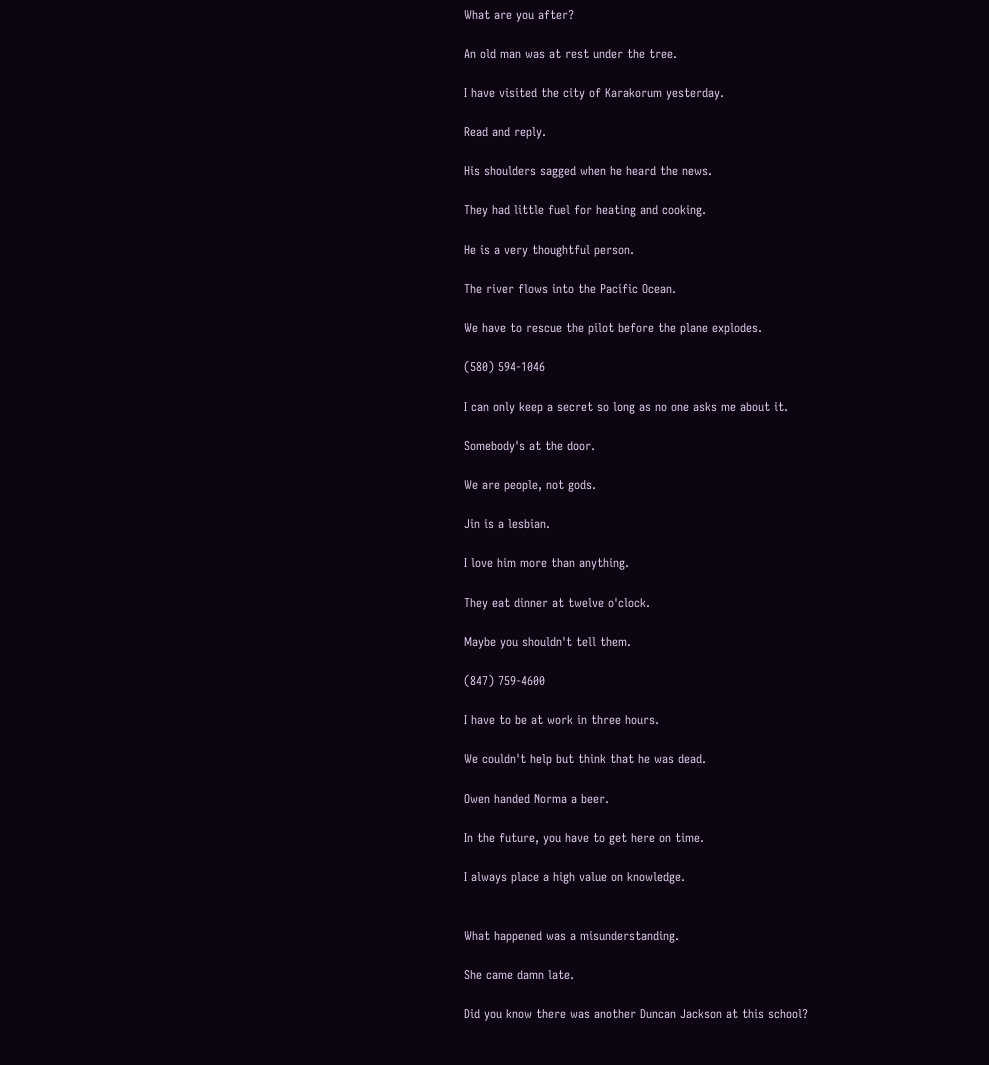What are you after?

An old man was at rest under the tree.

I have visited the city of Karakorum yesterday.

Read and reply.

His shoulders sagged when he heard the news.

They had little fuel for heating and cooking.

He is a very thoughtful person.

The river flows into the Pacific Ocean.

We have to rescue the pilot before the plane explodes.

(580) 594-1046

I can only keep a secret so long as no one asks me about it.

Somebody's at the door.

We are people, not gods.

Jin is a lesbian.

I love him more than anything.

They eat dinner at twelve o'clock.

Maybe you shouldn't tell them.

(847) 759-4600

I have to be at work in three hours.

We couldn't help but think that he was dead.

Owen handed Norma a beer.

In the future, you have to get here on time.

I always place a high value on knowledge.


What happened was a misunderstanding.

She came damn late.

Did you know there was another Duncan Jackson at this school?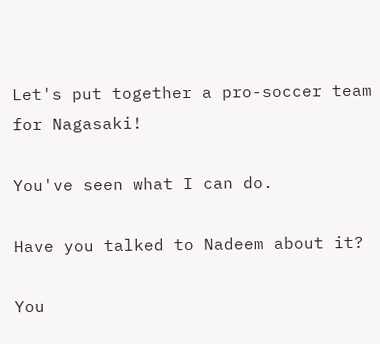Let's put together a pro-soccer team for Nagasaki!

You've seen what I can do.

Have you talked to Nadeem about it?

You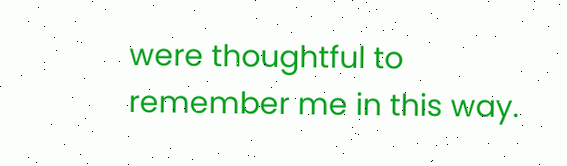were thoughtful to remember me in this way.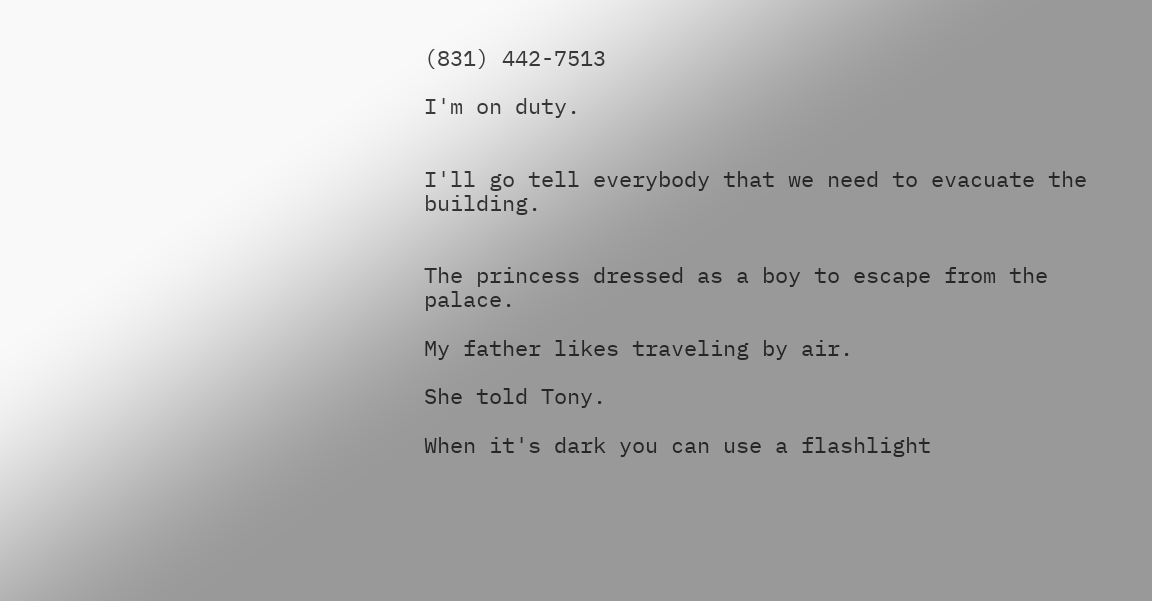(831) 442-7513

I'm on duty.


I'll go tell everybody that we need to evacuate the building.


The princess dressed as a boy to escape from the palace.

My father likes traveling by air.

She told Tony.

When it's dark you can use a flashlight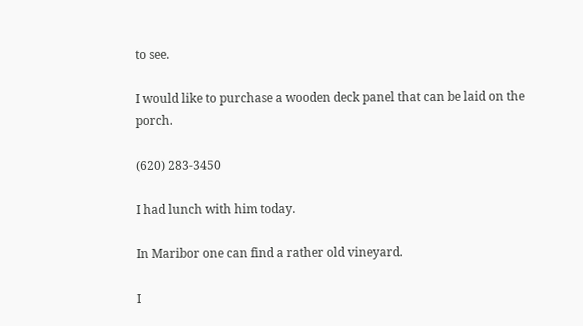to see.

I would like to purchase a wooden deck panel that can be laid on the porch.

(620) 283-3450

I had lunch with him today.

In Maribor one can find a rather old vineyard.

I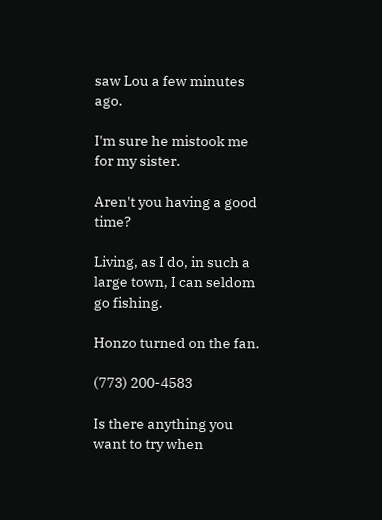saw Lou a few minutes ago.

I'm sure he mistook me for my sister.

Aren't you having a good time?

Living, as I do, in such a large town, I can seldom go fishing.

Honzo turned on the fan.

(773) 200-4583

Is there anything you want to try when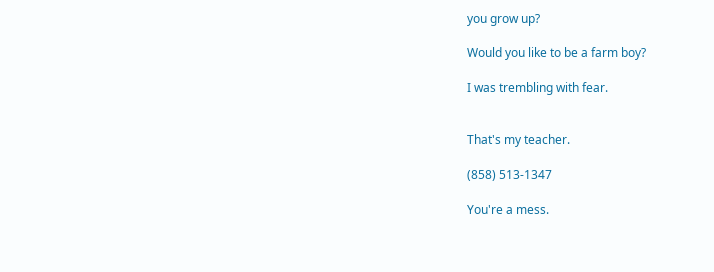you grow up?

Would you like to be a farm boy?

I was trembling with fear.


That's my teacher.

(858) 513-1347

You're a mess.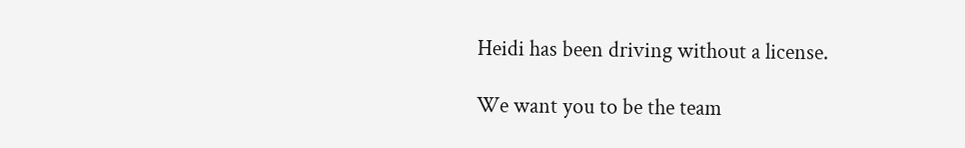Heidi has been driving without a license.

We want you to be the team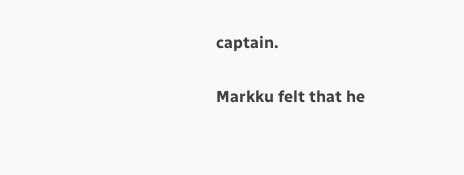captain.

Markku felt that he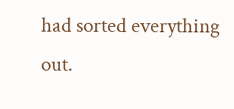had sorted everything out.